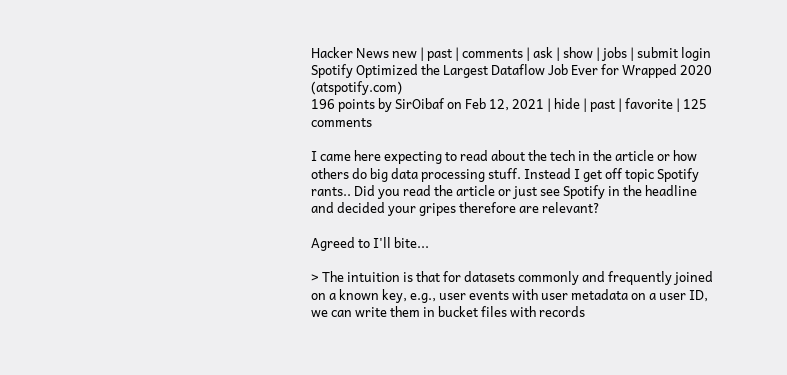Hacker News new | past | comments | ask | show | jobs | submit login
Spotify Optimized the Largest Dataflow Job Ever for Wrapped 2020 (atspotify.com)
196 points by SirOibaf on Feb 12, 2021 | hide | past | favorite | 125 comments

I came here expecting to read about the tech in the article or how others do big data processing stuff. Instead I get off topic Spotify rants.. Did you read the article or just see Spotify in the headline and decided your gripes therefore are relevant?

Agreed to I'll bite...

> The intuition is that for datasets commonly and frequently joined on a known key, e.g., user events with user metadata on a user ID, we can write them in bucket files with records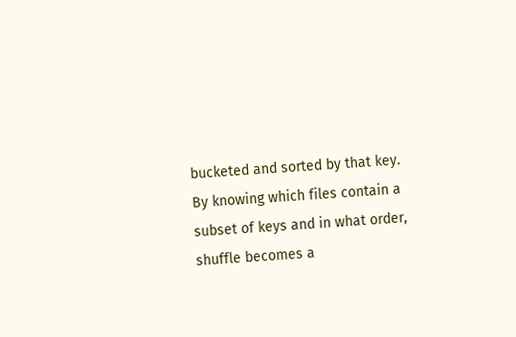bucketed and sorted by that key. By knowing which files contain a subset of keys and in what order, shuffle becomes a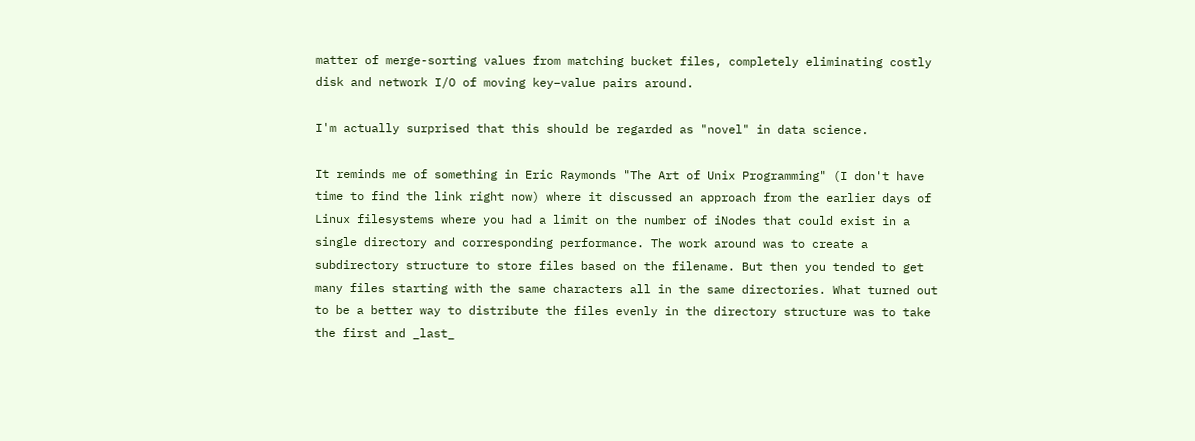matter of merge-sorting values from matching bucket files, completely eliminating costly disk and network I/O of moving key–value pairs around.

I'm actually surprised that this should be regarded as "novel" in data science.

It reminds me of something in Eric Raymonds "The Art of Unix Programming" (I don't have time to find the link right now) where it discussed an approach from the earlier days of Linux filesystems where you had a limit on the number of iNodes that could exist in a single directory and corresponding performance. The work around was to create a subdirectory structure to store files based on the filename. But then you tended to get many files starting with the same characters all in the same directories. What turned out to be a better way to distribute the files evenly in the directory structure was to take the first and _last_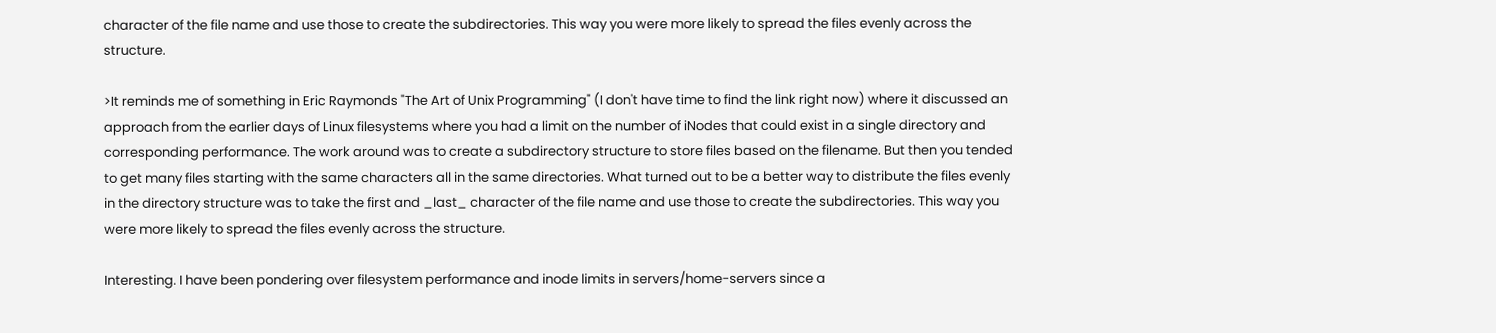character of the file name and use those to create the subdirectories. This way you were more likely to spread the files evenly across the structure.

>It reminds me of something in Eric Raymonds "The Art of Unix Programming" (I don't have time to find the link right now) where it discussed an approach from the earlier days of Linux filesystems where you had a limit on the number of iNodes that could exist in a single directory and corresponding performance. The work around was to create a subdirectory structure to store files based on the filename. But then you tended to get many files starting with the same characters all in the same directories. What turned out to be a better way to distribute the files evenly in the directory structure was to take the first and _last_ character of the file name and use those to create the subdirectories. This way you were more likely to spread the files evenly across the structure.

Interesting. I have been pondering over filesystem performance and inode limits in servers/home-servers since a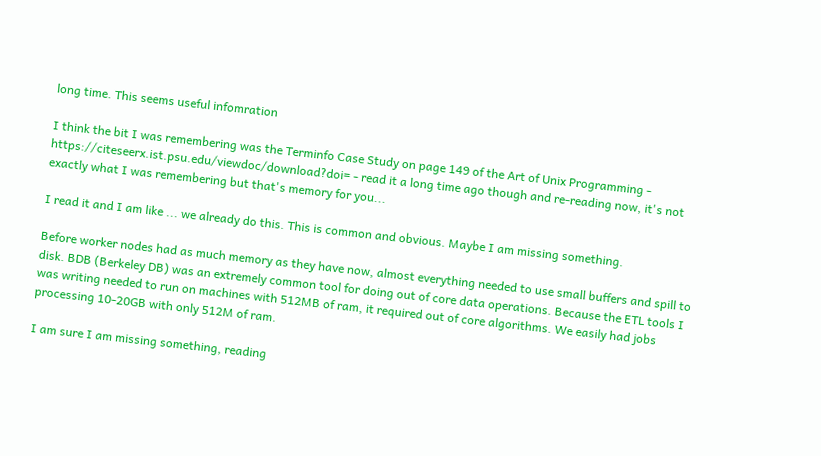long time. This seems useful infomration

I think the bit I was remembering was the Terminfo Case Study on page 149 of the Art of Unix Programming - https://citeseerx.ist.psu.edu/viewdoc/download?doi= - read it a long time ago though and re-reading now, it's not exactly what I was remembering but that's memory for you...

I read it and I am like ... we already do this. This is common and obvious. Maybe I am missing something.

Before worker nodes had as much memory as they have now, almost everything needed to use small buffers and spill to disk. BDB (Berkeley DB) was an extremely common tool for doing out of core data operations. Because the ETL tools I was writing needed to run on machines with 512MB of ram, it required out of core algorithms. We easily had jobs processing 10-20GB with only 512M of ram.

I am sure I am missing something, reading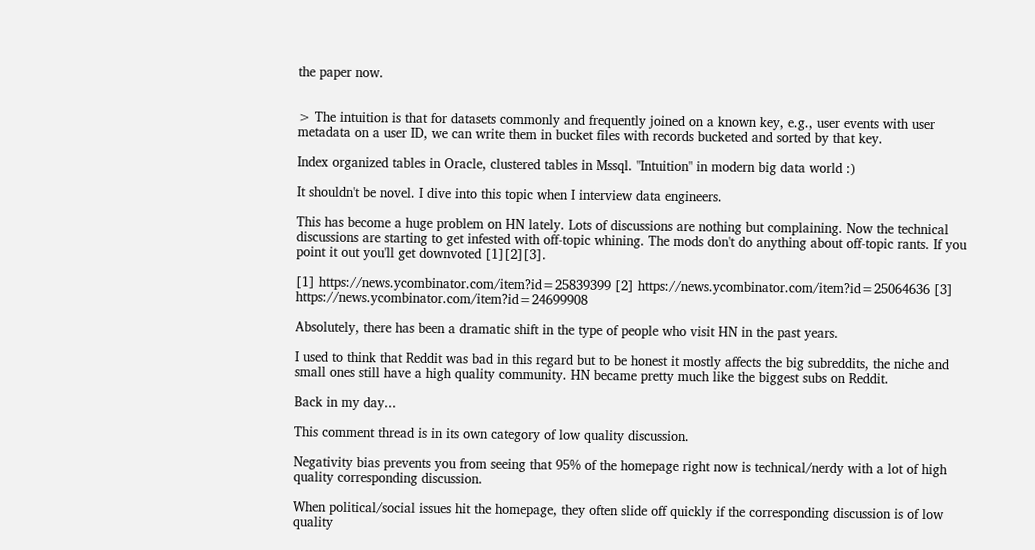the paper now.


> The intuition is that for datasets commonly and frequently joined on a known key, e.g., user events with user metadata on a user ID, we can write them in bucket files with records bucketed and sorted by that key.

Index organized tables in Oracle, clustered tables in Mssql. "Intuition" in modern big data world :)

It shouldn't be novel. I dive into this topic when I interview data engineers.

This has become a huge problem on HN lately. Lots of discussions are nothing but complaining. Now the technical discussions are starting to get infested with off-topic whining. The mods don't do anything about off-topic rants. If you point it out you'll get downvoted [1][2][3].

[1] https://news.ycombinator.com/item?id=25839399 [2] https://news.ycombinator.com/item?id=25064636 [3] https://news.ycombinator.com/item?id=24699908

Absolutely, there has been a dramatic shift in the type of people who visit HN in the past years.

I used to think that Reddit was bad in this regard but to be honest it mostly affects the big subreddits, the niche and small ones still have a high quality community. HN became pretty much like the biggest subs on Reddit.

Back in my day...

This comment thread is in its own category of low quality discussion.

Negativity bias prevents you from seeing that 95% of the homepage right now is technical/nerdy with a lot of high quality corresponding discussion.

When political/social issues hit the homepage, they often slide off quickly if the corresponding discussion is of low quality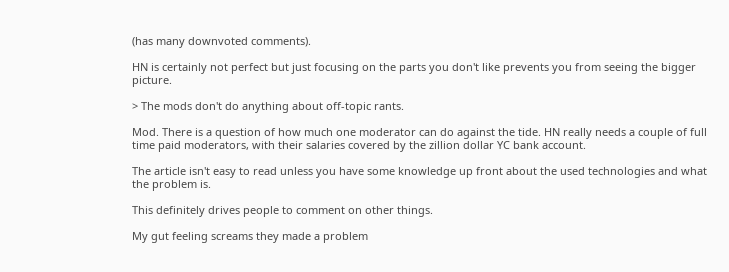(has many downvoted comments).

HN is certainly not perfect but just focusing on the parts you don't like prevents you from seeing the bigger picture.

> The mods don't do anything about off-topic rants.

Mod. There is a question of how much one moderator can do against the tide. HN really needs a couple of full time paid moderators, with their salaries covered by the zillion dollar YC bank account.

The article isn't easy to read unless you have some knowledge up front about the used technologies and what the problem is.

This definitely drives people to comment on other things.

My gut feeling screams they made a problem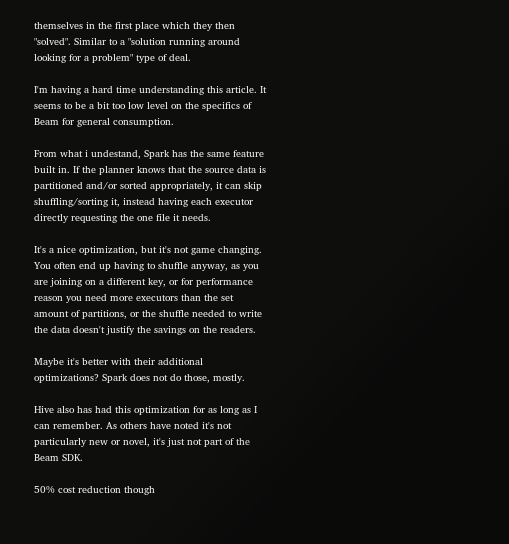themselves in the first place which they then "solved". Similar to a "solution running around looking for a problem" type of deal.

I'm having a hard time understanding this article. It seems to be a bit too low level on the specifics of Beam for general consumption.

From what i undestand, Spark has the same feature built in. If the planner knows that the source data is partitioned and/or sorted appropriately, it can skip shuffling/sorting it, instead having each executor directly requesting the one file it needs.

It's a nice optimization, but it's not game changing. You often end up having to shuffle anyway, as you are joining on a different key, or for performance reason you need more executors than the set amount of partitions, or the shuffle needed to write the data doesn't justify the savings on the readers.

Maybe it's better with their additional optimizations? Spark does not do those, mostly.

Hive also has had this optimization for as long as I can remember. As others have noted it's not particularly new or novel, it's just not part of the Beam SDK.

50% cost reduction though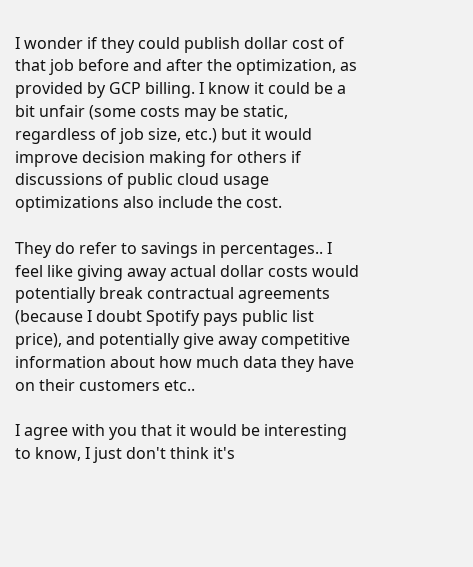I wonder if they could publish dollar cost of that job before and after the optimization, as provided by GCP billing. I know it could be a bit unfair (some costs may be static, regardless of job size, etc.) but it would improve decision making for others if discussions of public cloud usage optimizations also include the cost.

They do refer to savings in percentages.. I feel like giving away actual dollar costs would potentially break contractual agreements (because I doubt Spotify pays public list price), and potentially give away competitive information about how much data they have on their customers etc..

I agree with you that it would be interesting to know, I just don't think it's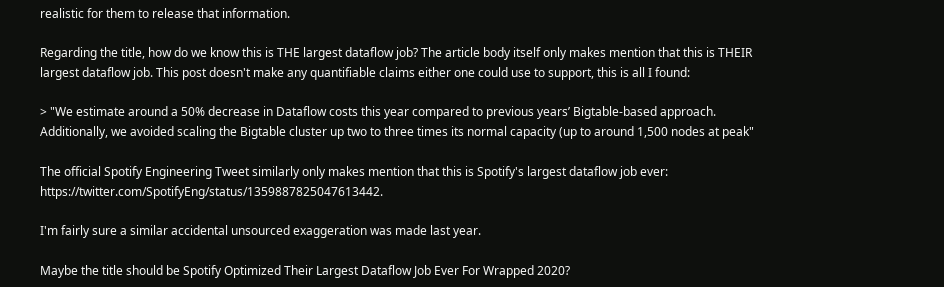realistic for them to release that information.

Regarding the title, how do we know this is THE largest dataflow job? The article body itself only makes mention that this is THEIR largest dataflow job. This post doesn't make any quantifiable claims either one could use to support, this is all I found:

> "We estimate around a 50% decrease in Dataflow costs this year compared to previous years’ Bigtable-based approach. Additionally, we avoided scaling the Bigtable cluster up two to three times its normal capacity (up to around 1,500 nodes at peak"

The official Spotify Engineering Tweet similarly only makes mention that this is Spotify's largest dataflow job ever: https://twitter.com/SpotifyEng/status/1359887825047613442.

I'm fairly sure a similar accidental unsourced exaggeration was made last year.

Maybe the title should be Spotify Optimized Their Largest Dataflow Job Ever For Wrapped 2020?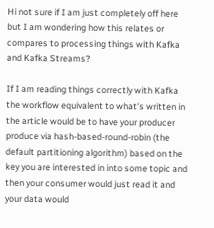Hi not sure if I am just completely off here but I am wondering how this relates or compares to processing things with Kafka and Kafka Streams?

If I am reading things correctly with Kafka the workflow equivalent to what's written in the article would be to have your producer produce via hash-based-round-robin (the default partitioning algorithm) based on the key you are interested in into some topic and then your consumer would just read it and your data would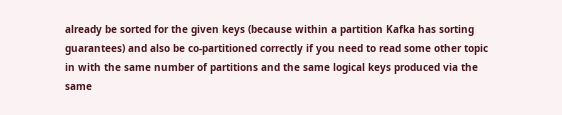already be sorted for the given keys (because within a partition Kafka has sorting guarantees) and also be co-partitioned correctly if you need to read some other topic in with the same number of partitions and the same logical keys produced via the same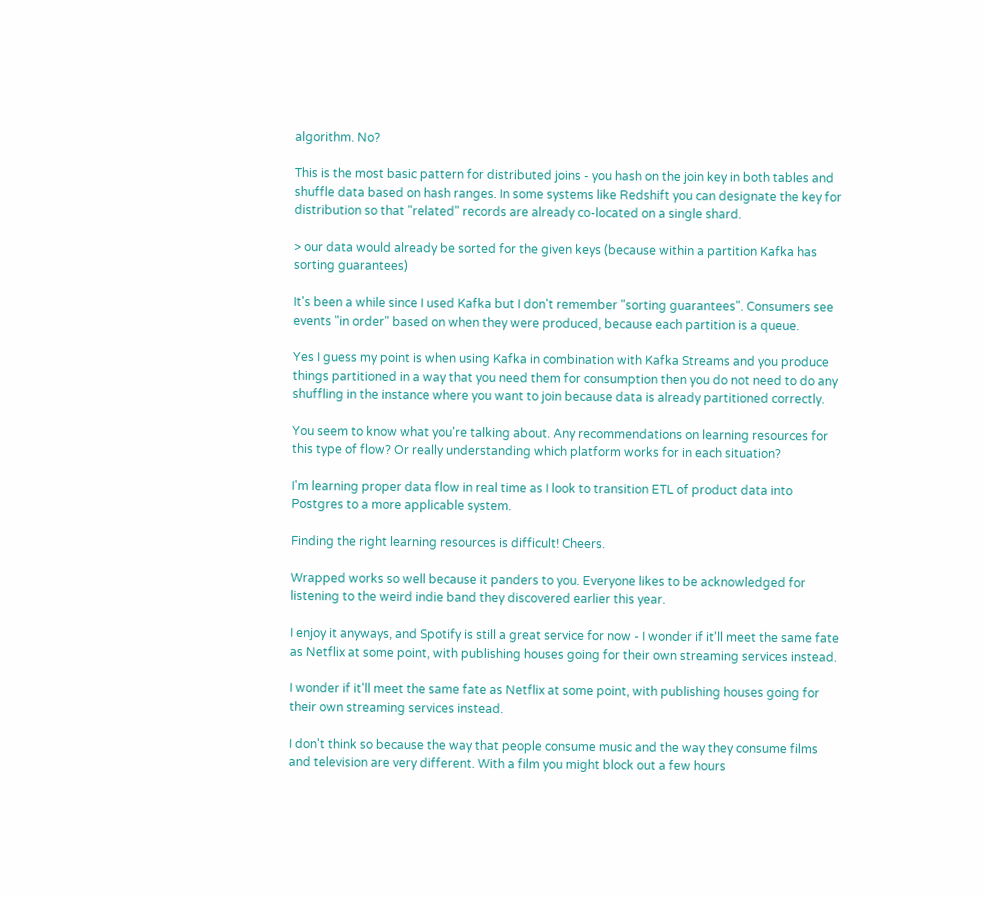algorithm. No?

This is the most basic pattern for distributed joins - you hash on the join key in both tables and shuffle data based on hash ranges. In some systems like Redshift you can designate the key for distribution so that "related" records are already co-located on a single shard.

> our data would already be sorted for the given keys (because within a partition Kafka has sorting guarantees)

It's been a while since I used Kafka but I don't remember "sorting guarantees". Consumers see events "in order" based on when they were produced, because each partition is a queue.

Yes I guess my point is when using Kafka in combination with Kafka Streams and you produce things partitioned in a way that you need them for consumption then you do not need to do any shuffling in the instance where you want to join because data is already partitioned correctly.

You seem to know what you're talking about. Any recommendations on learning resources for this type of flow? Or really understanding which platform works for in each situation?

I'm learning proper data flow in real time as I look to transition ETL of product data into Postgres to a more applicable system.

Finding the right learning resources is difficult! Cheers.

Wrapped works so well because it panders to you. Everyone likes to be acknowledged for listening to the weird indie band they discovered earlier this year.

I enjoy it anyways, and Spotify is still a great service for now - I wonder if it'll meet the same fate as Netflix at some point, with publishing houses going for their own streaming services instead.

I wonder if it'll meet the same fate as Netflix at some point, with publishing houses going for their own streaming services instead.

I don't think so because the way that people consume music and the way they consume films and television are very different. With a film you might block out a few hours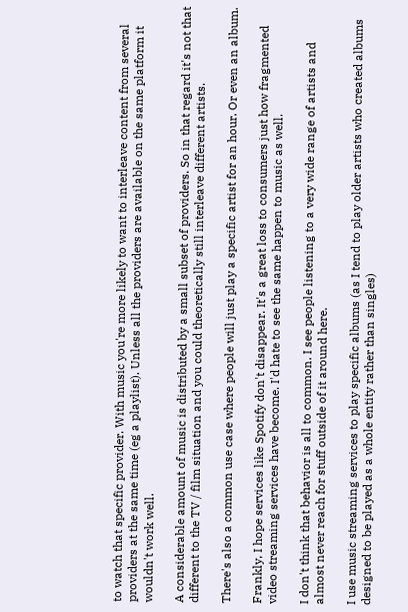to watch that specific provider. With music you're more likely to want to interleave content from several providers at the same time (eg a playlist). Unless all the providers are available on the same platform it wouldn't work well.

A considerable amount of music is distributed by a small subset of providers. So in that regard it's not that different to the TV / film situation and you could theoretically still interleave different artists.

There's also a common use case where people will just play a specific artist for an hour. Or even an album.

Frankly, I hope services like Spotify don't disappear. It's a great loss to consumers just how fragmented video streaming services have become. I'd hate to see the same happen to music as well.

I don't think that behavior is all to common. I see people listening to a very wide range of artists and almost never reach for stuff outside of it around here.

I use music streaming services to play specific albums (as I tend to play older artists who created albums designed to be played as a whole entity rather than singles)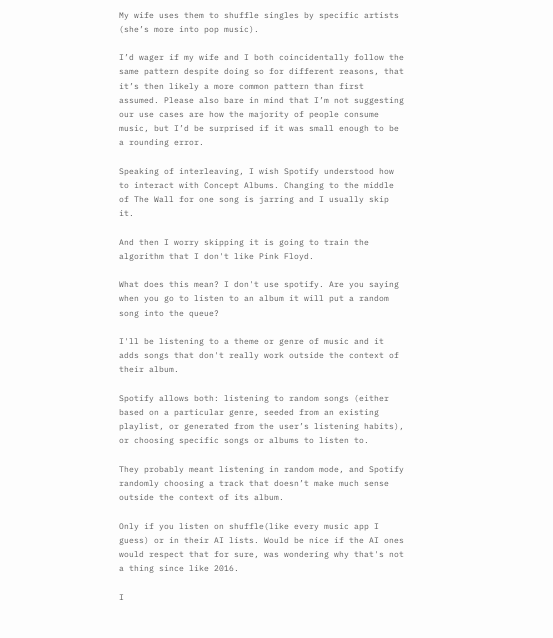My wife uses them to shuffle singles by specific artists (she’s more into pop music).

I’d wager if my wife and I both coincidentally follow the same pattern despite doing so for different reasons, that it’s then likely a more common pattern than first assumed. Please also bare in mind that I’m not suggesting our use cases are how the majority of people consume music, but I’d be surprised if it was small enough to be a rounding error.

Speaking of interleaving, I wish Spotify understood how to interact with Concept Albums. Changing to the middle of The Wall for one song is jarring and I usually skip it.

And then I worry skipping it is going to train the algorithm that I don't like Pink Floyd.

What does this mean? I don't use spotify. Are you saying when you go to listen to an album it will put a random song into the queue?

I'll be listening to a theme or genre of music and it adds songs that don't really work outside the context of their album.

Spotify allows both: listening to random songs (either based on a particular genre, seeded from an existing playlist, or generated from the user’s listening habits), or choosing specific songs or albums to listen to.

They probably meant listening in random mode, and Spotify randomly choosing a track that doesn’t make much sense outside the context of its album.

Only if you listen on shuffle(like every music app I guess) or in their AI lists. Would be nice if the AI ones would respect that for sure, was wondering why that's not a thing since like 2016.

I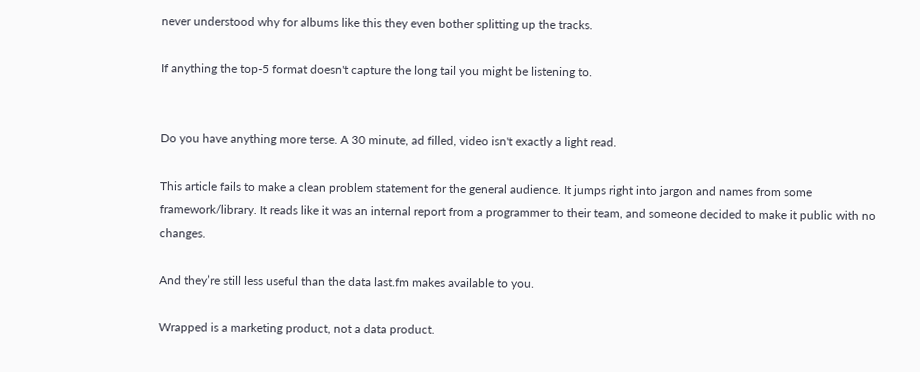never understood why for albums like this they even bother splitting up the tracks.

If anything the top-5 format doesn't capture the long tail you might be listening to.


Do you have anything more terse. A 30 minute, ad filled, video isn't exactly a light read.

This article fails to make a clean problem statement for the general audience. It jumps right into jargon and names from some framework/library. It reads like it was an internal report from a programmer to their team, and someone decided to make it public with no changes.

And they’re still less useful than the data last.fm makes available to you.

Wrapped is a marketing product, not a data product.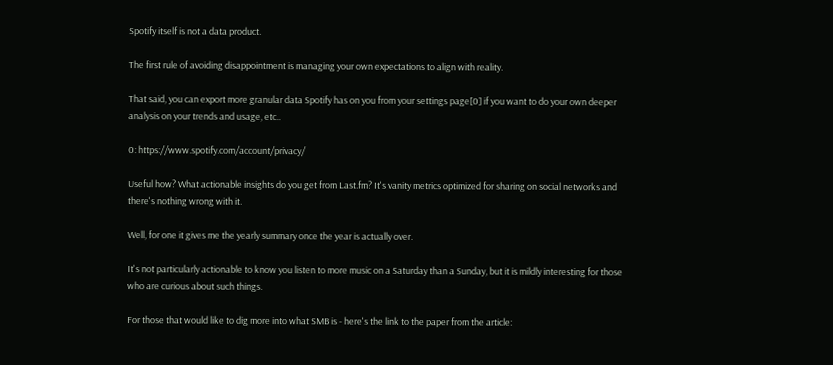Spotify itself is not a data product.

The first rule of avoiding disappointment is managing your own expectations to align with reality.

That said, you can export more granular data Spotify has on you from your settings page[0] if you want to do your own deeper analysis on your trends and usage, etc..

0: https://www.spotify.com/account/privacy/

Useful how? What actionable insights do you get from Last.fm? It's vanity metrics optimized for sharing on social networks and there's nothing wrong with it.

Well, for one it gives me the yearly summary once the year is actually over.

It's not particularly actionable to know you listen to more music on a Saturday than a Sunday, but it is mildly interesting for those who are curious about such things.

For those that would like to dig more into what SMB is - here's the link to the paper from the article: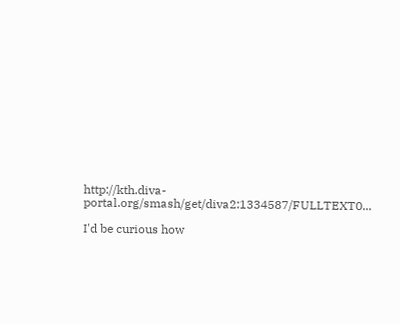http://kth.diva-portal.org/smash/get/diva2:1334587/FULLTEXT0...

I'd be curious how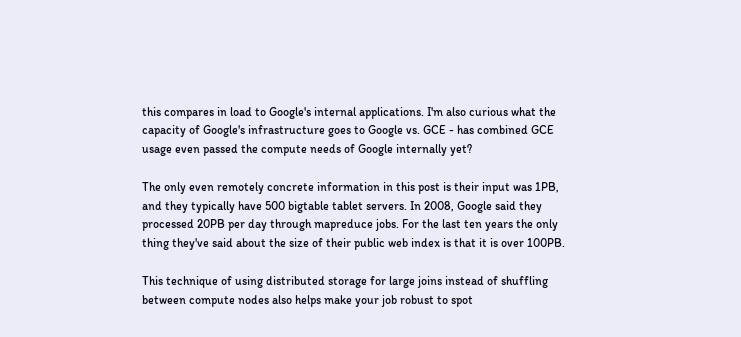this compares in load to Google's internal applications. I'm also curious what the capacity of Google's infrastructure goes to Google vs. GCE - has combined GCE usage even passed the compute needs of Google internally yet?

The only even remotely concrete information in this post is their input was 1PB, and they typically have 500 bigtable tablet servers. In 2008, Google said they processed 20PB per day through mapreduce jobs. For the last ten years the only thing they've said about the size of their public web index is that it is over 100PB.

This technique of using distributed storage for large joins instead of shuffling between compute nodes also helps make your job robust to spot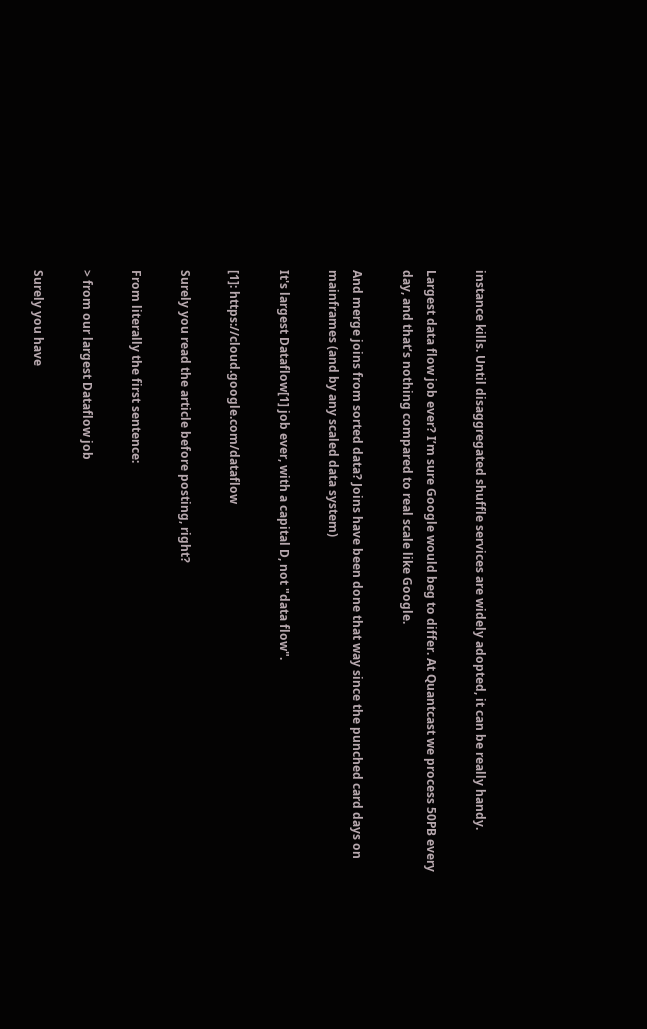instance kills. Until disaggregated shuffle services are widely adopted, it can be really handy.

Largest data flow job ever? I’m sure Google would beg to differ. At Quantcast we process 50PB every day, and that’s nothing compared to real scale like Google.

And merge joins from sorted data? Joins have been done that way since the punched card days on mainframes (and by any scaled data system)

It's largest Dataflow[1] job ever, with a capital D, not "data flow".

[1]: https://cloud.google.com/dataflow

Surely you read the article before posting, right?

From literally the first sentence:

> from our largest Dataflow job

Surely you have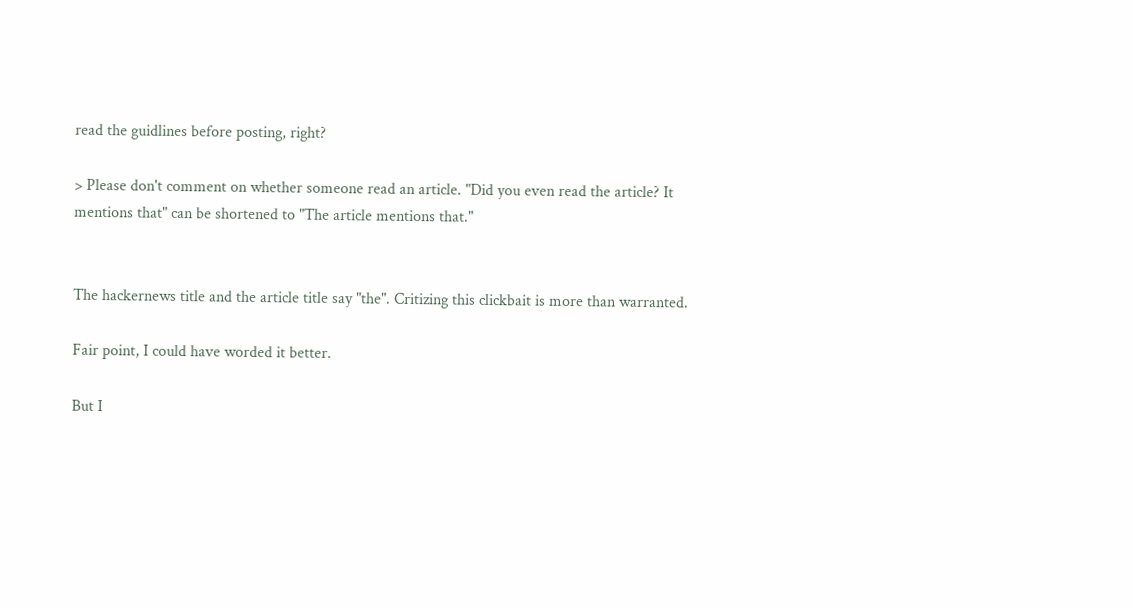read the guidlines before posting, right?

> Please don't comment on whether someone read an article. "Did you even read the article? It mentions that" can be shortened to "The article mentions that."


The hackernews title and the article title say "the". Critizing this clickbait is more than warranted.

Fair point, I could have worded it better.

But I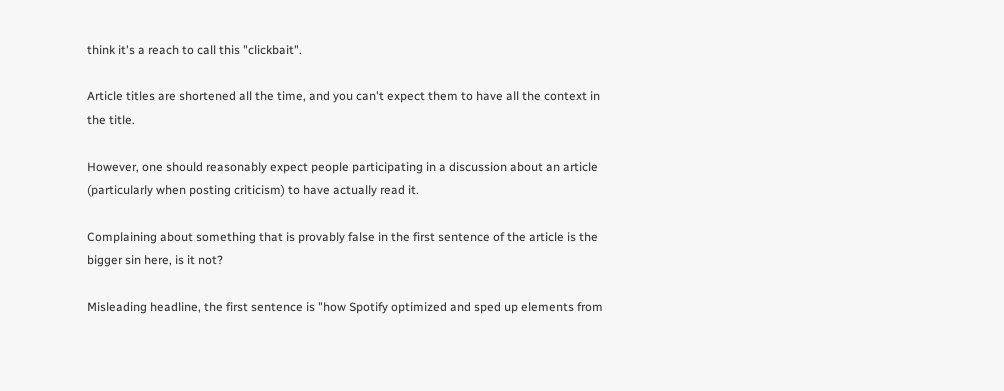think it's a reach to call this "clickbait".

Article titles are shortened all the time, and you can't expect them to have all the context in the title.

However, one should reasonably expect people participating in a discussion about an article (particularly when posting criticism) to have actually read it.

Complaining about something that is provably false in the first sentence of the article is the bigger sin here, is it not?

Misleading headline, the first sentence is "how Spotify optimized and sped up elements from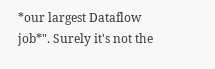*our largest Dataflow job*". Surely it's not the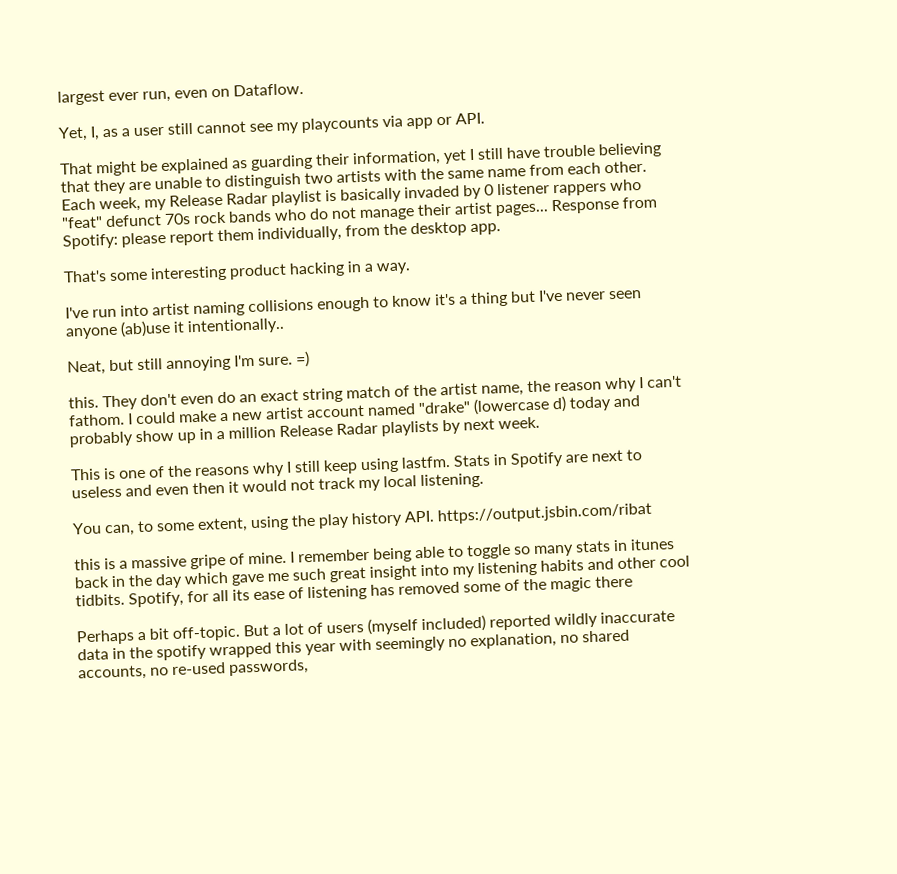largest ever run, even on Dataflow.

Yet, I, as a user still cannot see my playcounts via app or API.

That might be explained as guarding their information, yet I still have trouble believing that they are unable to distinguish two artists with the same name from each other. Each week, my Release Radar playlist is basically invaded by 0 listener rappers who "feat" defunct 70s rock bands who do not manage their artist pages... Response from Spotify: please report them individually, from the desktop app.

That's some interesting product hacking in a way.

I've run into artist naming collisions enough to know it's a thing but I've never seen anyone (ab)use it intentionally..

Neat, but still annoying I'm sure. =)

this. They don't even do an exact string match of the artist name, the reason why I can't fathom. I could make a new artist account named "drake" (lowercase d) today and probably show up in a million Release Radar playlists by next week.

This is one of the reasons why I still keep using lastfm. Stats in Spotify are next to useless and even then it would not track my local listening.

You can, to some extent, using the play history API. https://output.jsbin.com/ribat

this is a massive gripe of mine. I remember being able to toggle so many stats in itunes back in the day which gave me such great insight into my listening habits and other cool tidbits. Spotify, for all its ease of listening has removed some of the magic there

Perhaps a bit off-topic. But a lot of users (myself included) reported wildly inaccurate data in the spotify wrapped this year with seemingly no explanation, no shared accounts, no re-used passwords,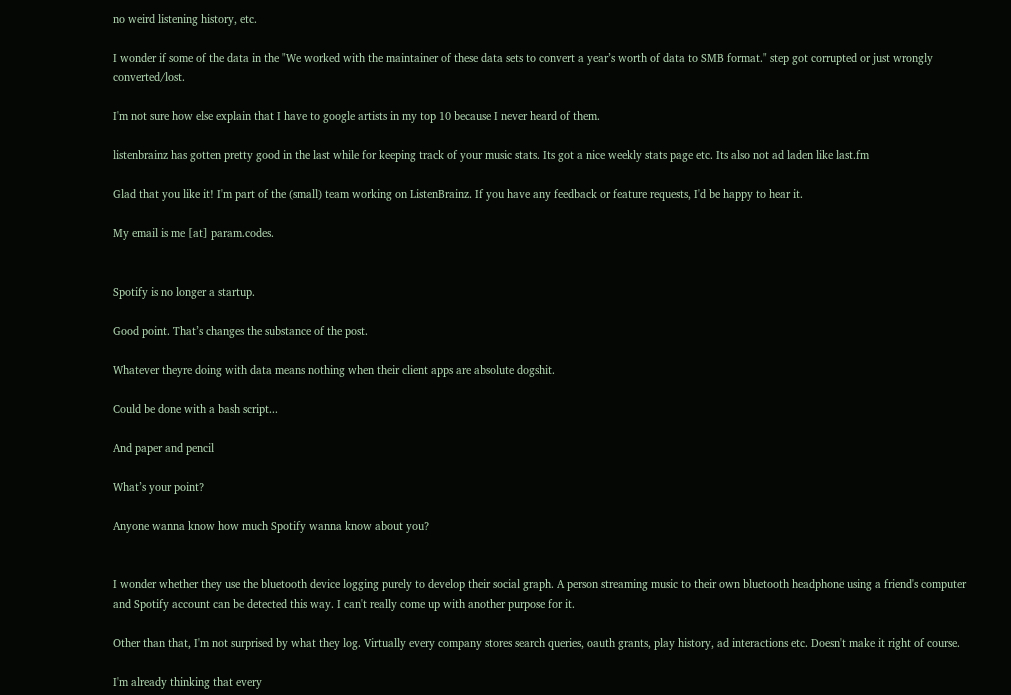no weird listening history, etc.

I wonder if some of the data in the "We worked with the maintainer of these data sets to convert a year’s worth of data to SMB format." step got corrupted or just wrongly converted/lost.

I'm not sure how else explain that I have to google artists in my top 10 because I never heard of them.

listenbrainz has gotten pretty good in the last while for keeping track of your music stats. Its got a nice weekly stats page etc. Its also not ad laden like last.fm

Glad that you like it! I'm part of the (small) team working on ListenBrainz. If you have any feedback or feature requests, I'd be happy to hear it.

My email is me [at] param.codes.


Spotify is no longer a startup.

Good point. That’s changes the substance of the post.

Whatever theyre doing with data means nothing when their client apps are absolute dogshit.

Could be done with a bash script...

And paper and pencil

What’s your point?

Anyone wanna know how much Spotify wanna know about you?


I wonder whether they use the bluetooth device logging purely to develop their social graph. A person streaming music to their own bluetooth headphone using a friend's computer and Spotify account can be detected this way. I can't really come up with another purpose for it.

Other than that, I'm not surprised by what they log. Virtually every company stores search queries, oauth grants, play history, ad interactions etc. Doesn't make it right of course.

I'm already thinking that every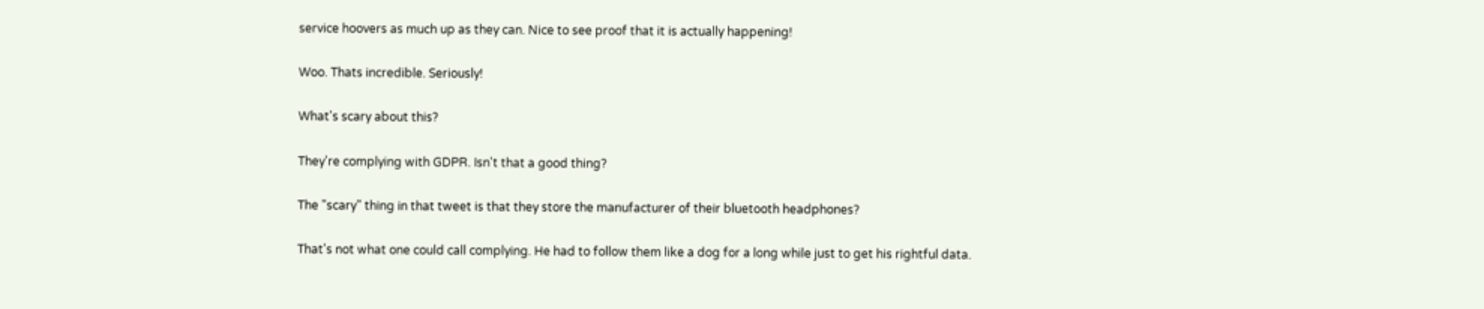service hoovers as much up as they can. Nice to see proof that it is actually happening!

Woo. Thats incredible. Seriously!

What's scary about this?

They're complying with GDPR. Isn't that a good thing?

The "scary" thing in that tweet is that they store the manufacturer of their bluetooth headphones?

That's not what one could call complying. He had to follow them like a dog for a long while just to get his rightful data.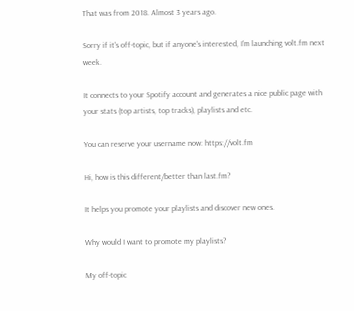That was from 2018. Almost 3 years ago.

Sorry if it's off-topic, but if anyone's interested, I'm launching volt.fm next week.

It connects to your Spotify account and generates a nice public page with your stats (top artists, top tracks), playlists and etc.

You can reserve your username now: https://volt.fm

Hi, how is this different/better than last.fm?

It helps you promote your playlists and discover new ones.

Why would I want to promote my playlists?

My off-topic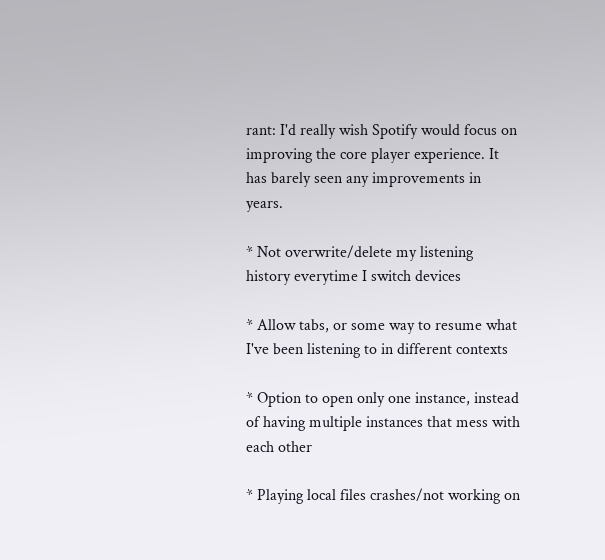rant: I'd really wish Spotify would focus on improving the core player experience. It has barely seen any improvements in years.

* Not overwrite/delete my listening history everytime I switch devices

* Allow tabs, or some way to resume what I've been listening to in different contexts

* Option to open only one instance, instead of having multiple instances that mess with each other

* Playing local files crashes/not working on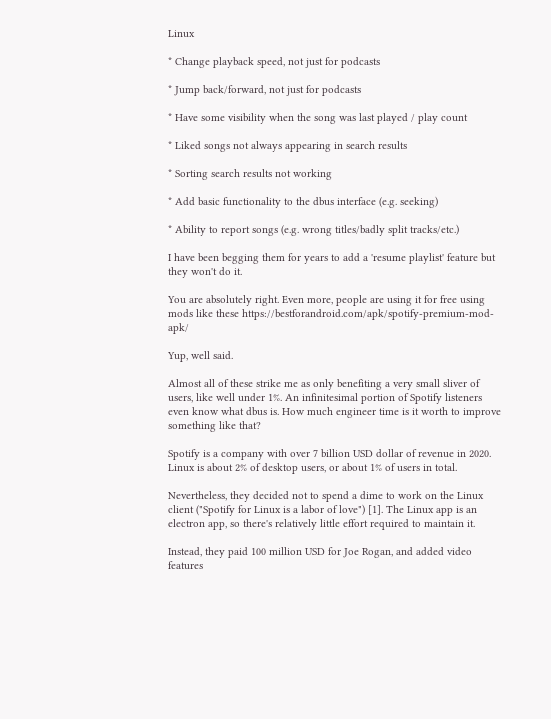Linux

* Change playback speed, not just for podcasts

* Jump back/forward, not just for podcasts

* Have some visibility when the song was last played / play count

* Liked songs not always appearing in search results

* Sorting search results not working

* Add basic functionality to the dbus interface (e.g. seeking)

* Ability to report songs (e.g. wrong titles/badly split tracks/etc.)

I have been begging them for years to add a 'resume playlist' feature but they won't do it.

You are absolutely right. Even more, people are using it for free using mods like these https://bestforandroid.com/apk/spotify-premium-mod-apk/

Yup, well said.

Almost all of these strike me as only benefiting a very small sliver of users, like well under 1%. An infinitesimal portion of Spotify listeners even know what dbus is. How much engineer time is it worth to improve something like that?

Spotify is a company with over 7 billion USD dollar of revenue in 2020. Linux is about 2% of desktop users, or about 1% of users in total.

Nevertheless, they decided not to spend a dime to work on the Linux client ("Spotify for Linux is a labor of love") [1]. The Linux app is an electron app, so there's relatively little effort required to maintain it.

Instead, they paid 100 million USD for Joe Rogan, and added video features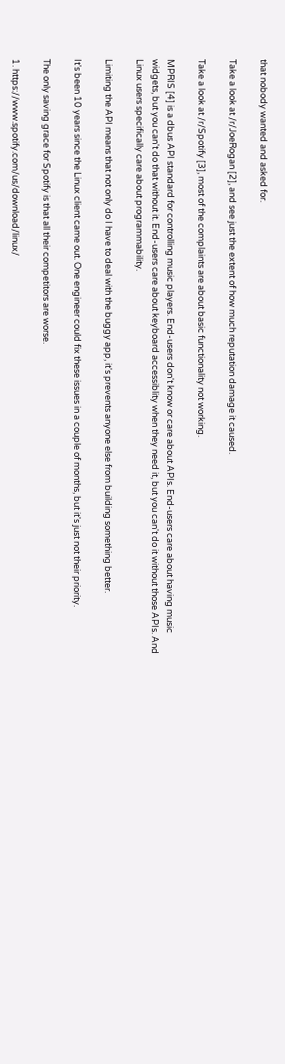that nobody wanted and asked for.

Take a look at /r/JoeRogan [2], and see just the extent of how much reputation damage it caused.

Take a look at /r/Spotify [3], most of the complaints are about basic functionality not working.

MPRIS [4] is a dbus API standard for controlling music players. End-users don't know or care about APIs. End-users care about having music widgets, but you can't do that without it. End-users care about keyboard accessiblity when they need it, but you can't do it without those APIs. And Linux users specifically care about programmability.

Limiting the API means that not only do I have to deal with the buggy app, it's prevents anyone else from building something better.

It's been 10 years since the Linux client came out. One engineer could fix these issues in a couple of months, but it's just not their priority.

The only saving grace for Spotify is that all their competitors are worse.

1. https://www.spotify.com/us/download/linux/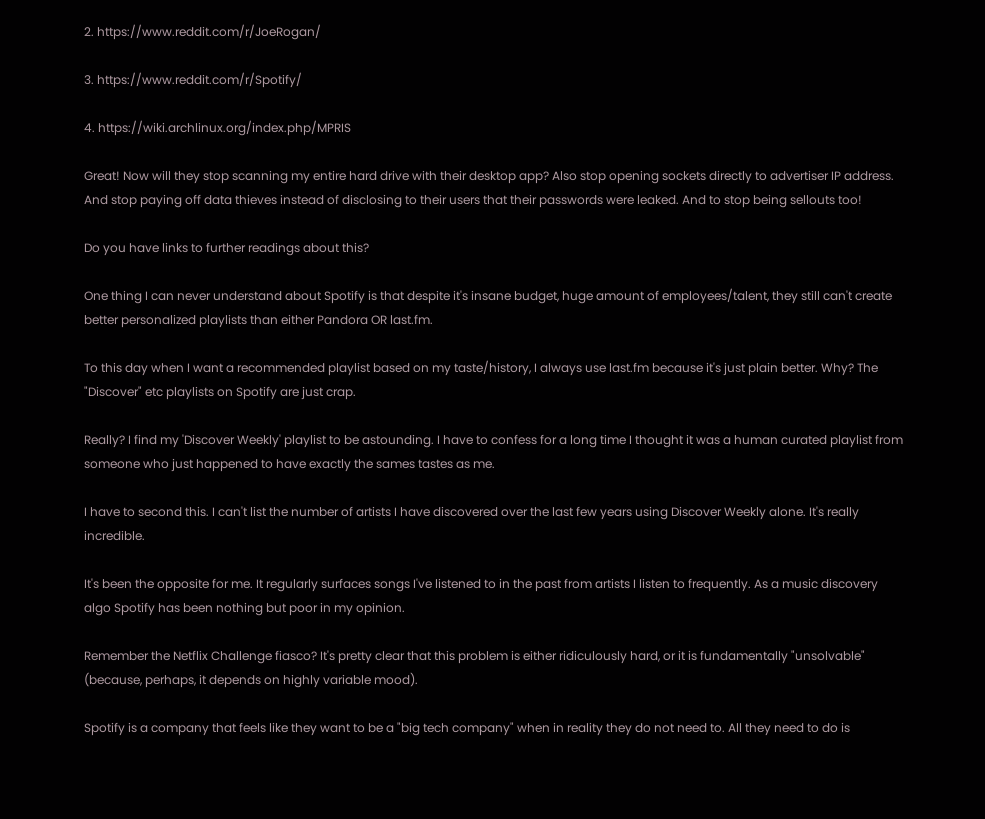2. https://www.reddit.com/r/JoeRogan/

3. https://www.reddit.com/r/Spotify/

4. https://wiki.archlinux.org/index.php/MPRIS

Great! Now will they stop scanning my entire hard drive with their desktop app? Also stop opening sockets directly to advertiser IP address. And stop paying off data thieves instead of disclosing to their users that their passwords were leaked. And to stop being sellouts too!

Do you have links to further readings about this?

One thing I can never understand about Spotify is that despite it's insane budget, huge amount of employees/talent, they still can't create better personalized playlists than either Pandora OR last.fm.

To this day when I want a recommended playlist based on my taste/history, I always use last.fm because it's just plain better. Why? The "Discover" etc playlists on Spotify are just crap.

Really? I find my 'Discover Weekly' playlist to be astounding. I have to confess for a long time I thought it was a human curated playlist from someone who just happened to have exactly the sames tastes as me.

I have to second this. I can't list the number of artists I have discovered over the last few years using Discover Weekly alone. It's really incredible.

It's been the opposite for me. It regularly surfaces songs I've listened to in the past from artists I listen to frequently. As a music discovery algo Spotify has been nothing but poor in my opinion.

Remember the Netflix Challenge fiasco? It's pretty clear that this problem is either ridiculously hard, or it is fundamentally "unsolvable" (because, perhaps, it depends on highly variable mood).

Spotify is a company that feels like they want to be a "big tech company" when in reality they do not need to. All they need to do is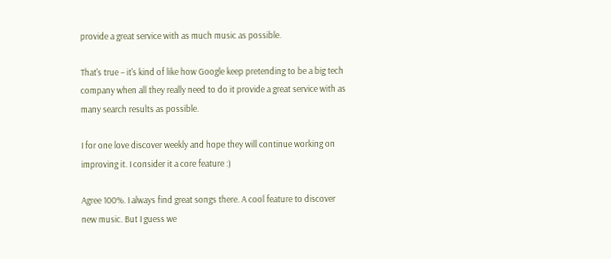provide a great service with as much music as possible.

That's true – it's kind of like how Google keep pretending to be a big tech company when all they really need to do it provide a great service with as many search results as possible.

I for one love discover weekly and hope they will continue working on improving it. I consider it a core feature :)

Agree 100%. I always find great songs there. A cool feature to discover new music. But I guess we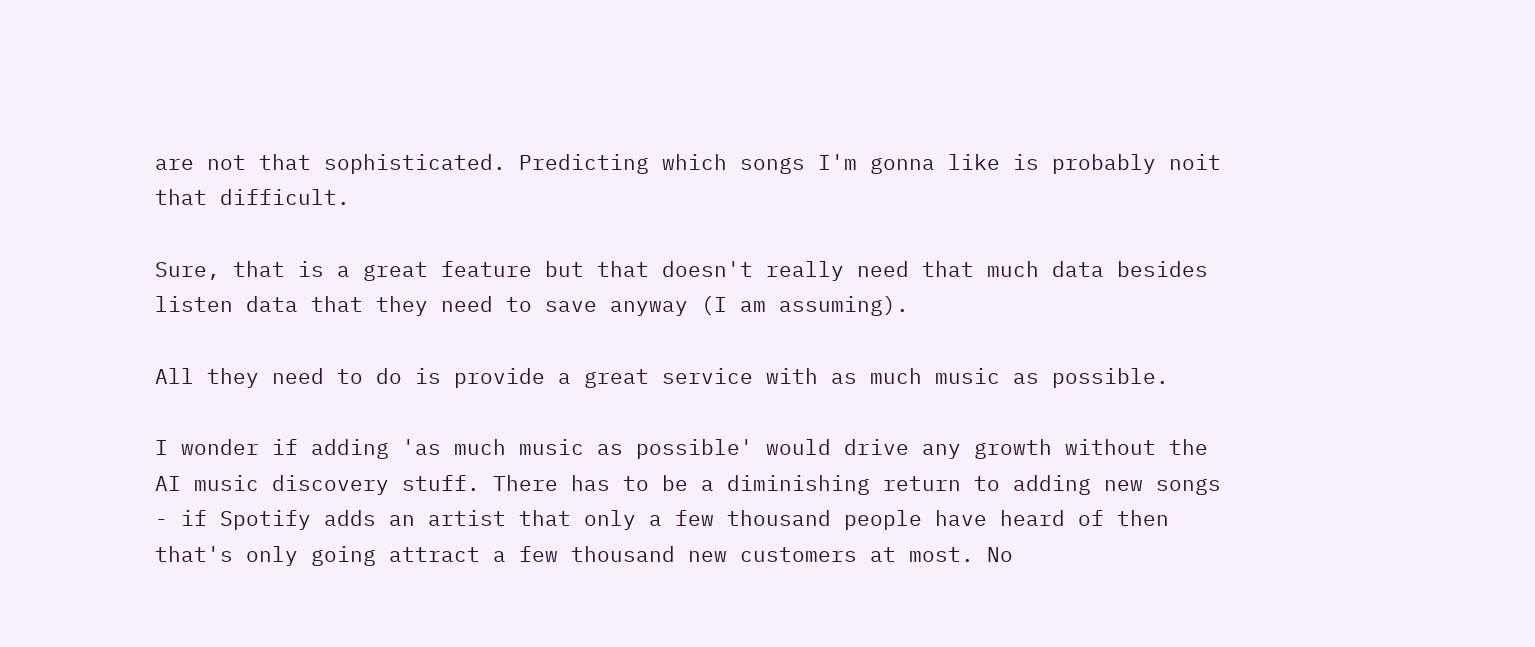are not that sophisticated. Predicting which songs I'm gonna like is probably noit that difficult.

Sure, that is a great feature but that doesn't really need that much data besides listen data that they need to save anyway (I am assuming).

All they need to do is provide a great service with as much music as possible.

I wonder if adding 'as much music as possible' would drive any growth without the AI music discovery stuff. There has to be a diminishing return to adding new songs - if Spotify adds an artist that only a few thousand people have heard of then that's only going attract a few thousand new customers at most. No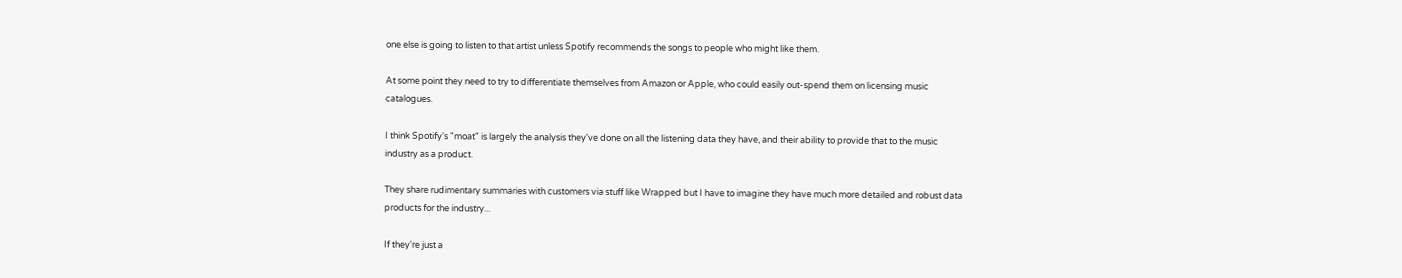one else is going to listen to that artist unless Spotify recommends the songs to people who might like them.

At some point they need to try to differentiate themselves from Amazon or Apple, who could easily out-spend them on licensing music catalogues.

I think Spotify's "moat" is largely the analysis they've done on all the listening data they have, and their ability to provide that to the music industry as a product.

They share rudimentary summaries with customers via stuff like Wrapped but I have to imagine they have much more detailed and robust data products for the industry...

If they're just a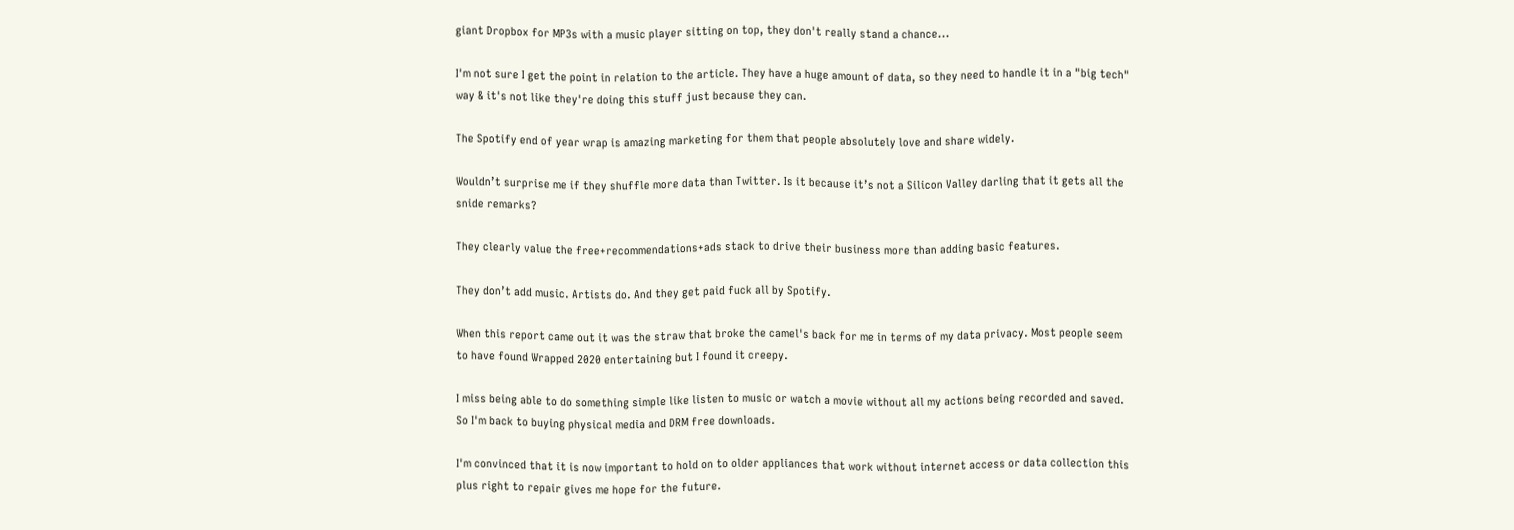giant Dropbox for MP3s with a music player sitting on top, they don't really stand a chance...

I'm not sure I get the point in relation to the article. They have a huge amount of data, so they need to handle it in a "big tech" way & it's not like they're doing this stuff just because they can.

The Spotify end of year wrap is amazing marketing for them that people absolutely love and share widely.

Wouldn’t surprise me if they shuffle more data than Twitter. Is it because it’s not a Silicon Valley darling that it gets all the snide remarks?

They clearly value the free+recommendations+ads stack to drive their business more than adding basic features.

They don’t add music. Artists do. And they get paid fuck all by Spotify.

When this report came out it was the straw that broke the camel's back for me in terms of my data privacy. Most people seem to have found Wrapped 2020 entertaining but I found it creepy.

I miss being able to do something simple like listen to music or watch a movie without all my actions being recorded and saved. So I'm back to buying physical media and DRM free downloads.

I'm convinced that it is now important to hold on to older appliances that work without internet access or data collection this plus right to repair gives me hope for the future.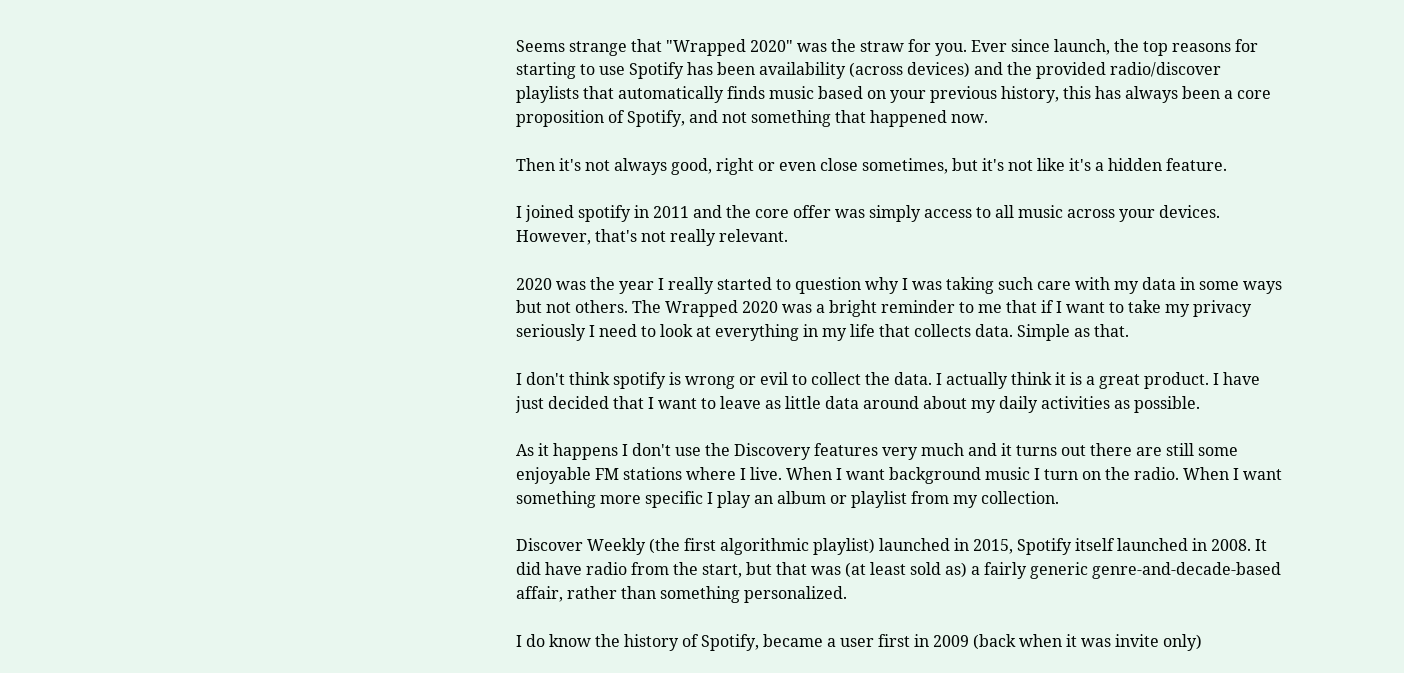Seems strange that "Wrapped 2020" was the straw for you. Ever since launch, the top reasons for starting to use Spotify has been availability (across devices) and the provided radio/discover playlists that automatically finds music based on your previous history, this has always been a core proposition of Spotify, and not something that happened now.

Then it's not always good, right or even close sometimes, but it's not like it's a hidden feature.

I joined spotify in 2011 and the core offer was simply access to all music across your devices. However, that's not really relevant.

2020 was the year I really started to question why I was taking such care with my data in some ways but not others. The Wrapped 2020 was a bright reminder to me that if I want to take my privacy seriously I need to look at everything in my life that collects data. Simple as that.

I don't think spotify is wrong or evil to collect the data. I actually think it is a great product. I have just decided that I want to leave as little data around about my daily activities as possible.

As it happens I don't use the Discovery features very much and it turns out there are still some enjoyable FM stations where I live. When I want background music I turn on the radio. When I want something more specific I play an album or playlist from my collection.

Discover Weekly (the first algorithmic playlist) launched in 2015, Spotify itself launched in 2008. It did have radio from the start, but that was (at least sold as) a fairly generic genre-and-decade-based affair, rather than something personalized.

I do know the history of Spotify, became a user first in 2009 (back when it was invite only)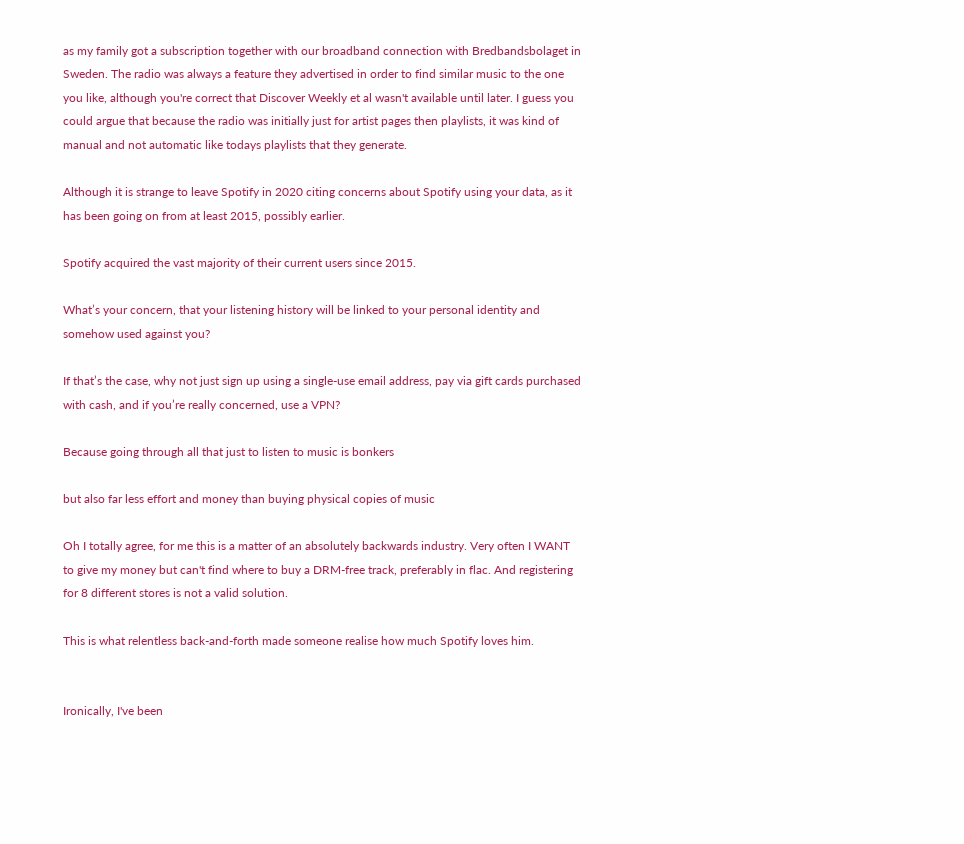as my family got a subscription together with our broadband connection with Bredbandsbolaget in Sweden. The radio was always a feature they advertised in order to find similar music to the one you like, although you're correct that Discover Weekly et al wasn't available until later. I guess you could argue that because the radio was initially just for artist pages then playlists, it was kind of manual and not automatic like todays playlists that they generate.

Although it is strange to leave Spotify in 2020 citing concerns about Spotify using your data, as it has been going on from at least 2015, possibly earlier.

Spotify acquired the vast majority of their current users since 2015.

What’s your concern, that your listening history will be linked to your personal identity and somehow used against you?

If that’s the case, why not just sign up using a single-use email address, pay via gift cards purchased with cash, and if you’re really concerned, use a VPN?

Because going through all that just to listen to music is bonkers

but also far less effort and money than buying physical copies of music

Oh I totally agree, for me this is a matter of an absolutely backwards industry. Very often I WANT to give my money but can't find where to buy a DRM-free track, preferably in flac. And registering for 8 different stores is not a valid solution.

This is what relentless back-and-forth made someone realise how much Spotify loves him.


Ironically, I've been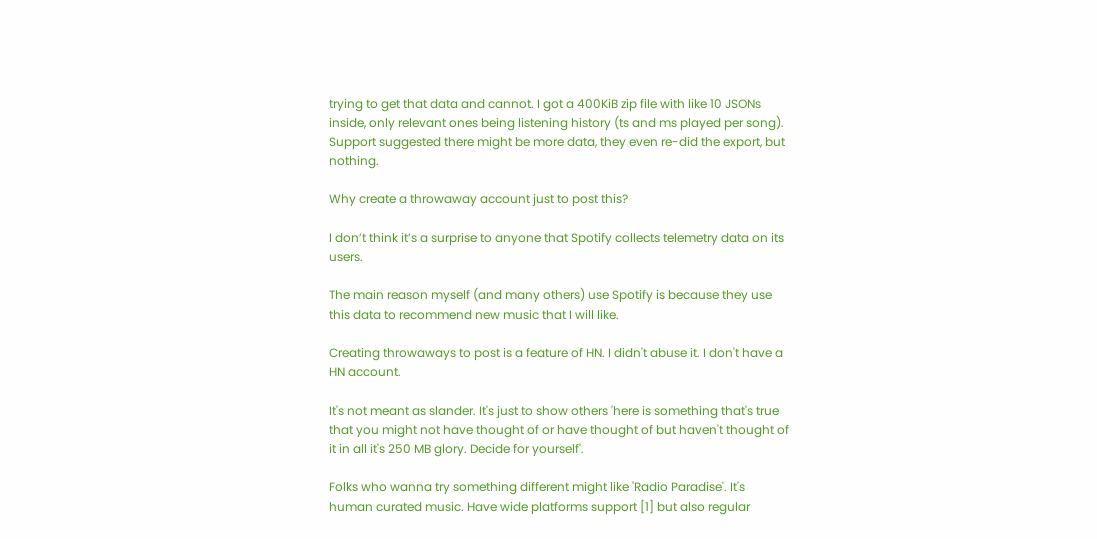trying to get that data and cannot. I got a 400KiB zip file with like 10 JSONs inside, only relevant ones being listening history (ts and ms played per song). Support suggested there might be more data, they even re-did the export, but nothing.

Why create a throwaway account just to post this?

I don’t think it’s a surprise to anyone that Spotify collects telemetry data on its users.

The main reason myself (and many others) use Spotify is because they use this data to recommend new music that I will like.

Creating throwaways to post is a feature of HN. I didn't abuse it. I don't have a HN account.

It's not meant as slander. It's just to show others 'here is something that's true that you might not have thought of or have thought of but haven't thought of it in all it's 250 MB glory. Decide for yourself'.

Folks who wanna try something different might like 'Radio Paradise'. It's human curated music. Have wide platforms support [1] but also regular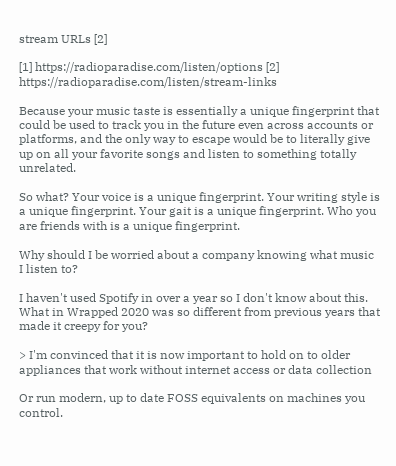stream URLs [2]

[1] https://radioparadise.com/listen/options [2] https://radioparadise.com/listen/stream-links

Because your music taste is essentially a unique fingerprint that could be used to track you in the future even across accounts or platforms, and the only way to escape would be to literally give up on all your favorite songs and listen to something totally unrelated.

So what? Your voice is a unique fingerprint. Your writing style is a unique fingerprint. Your gait is a unique fingerprint. Who you are friends with is a unique fingerprint.

Why should I be worried about a company knowing what music I listen to?

I haven't used Spotify in over a year so I don't know about this. What in Wrapped 2020 was so different from previous years that made it creepy for you?

> I'm convinced that it is now important to hold on to older appliances that work without internet access or data collection

Or run modern, up to date FOSS equivalents on machines you control.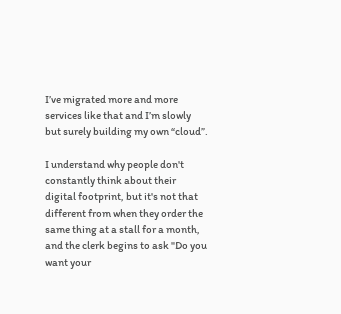I’ve migrated more and more services like that and I’m slowly but surely building my own “cloud”.

I understand why people don't constantly think about their digital footprint, but it's not that different from when they order the same thing at a stall for a month, and the clerk begins to ask "Do you want your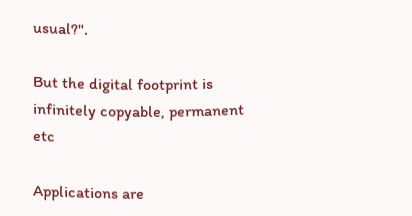usual?".

But the digital footprint is infinitely copyable, permanent etc

Applications are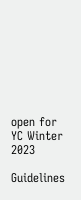open for YC Winter 2023

Guidelines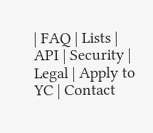| FAQ | Lists | API | Security | Legal | Apply to YC | Contact